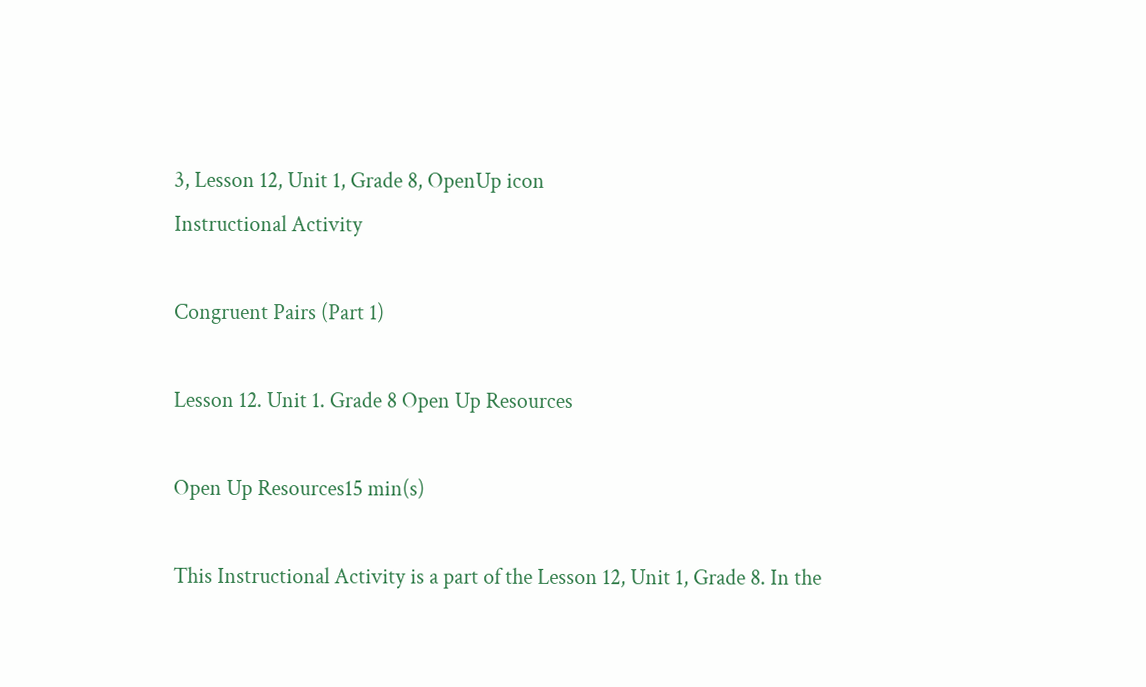3, Lesson 12, Unit 1, Grade 8, OpenUp icon
Instructional Activity

Congruent Pairs (Part 1)

Lesson 12. Unit 1. Grade 8 Open Up Resources

Open Up Resources15 min(s)

This Instructional Activity is a part of the Lesson 12, Unit 1, Grade 8. In the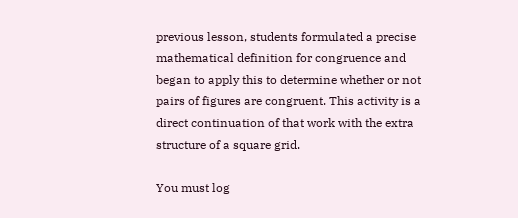previous lesson, students formulated a precise mathematical definition for congruence and began to apply this to determine whether or not pairs of figures are congruent. This activity is a direct continuation of that work with the extra structure of a square grid.

You must log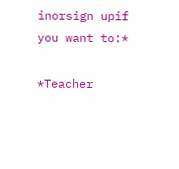inorsign upif you want to:*

*Teacher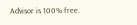Advisor is 100% free.